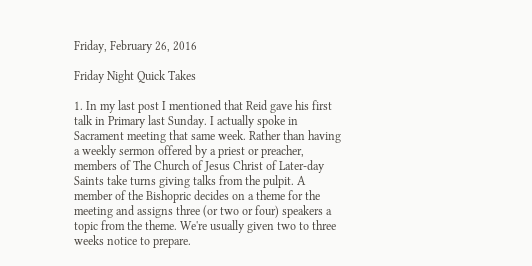Friday, February 26, 2016

Friday Night Quick Takes

1. In my last post I mentioned that Reid gave his first talk in Primary last Sunday. I actually spoke in Sacrament meeting that same week. Rather than having a weekly sermon offered by a priest or preacher, members of The Church of Jesus Christ of Later-day Saints take turns giving talks from the pulpit. A member of the Bishopric decides on a theme for the meeting and assigns three (or two or four) speakers a topic from the theme. We're usually given two to three weeks notice to prepare.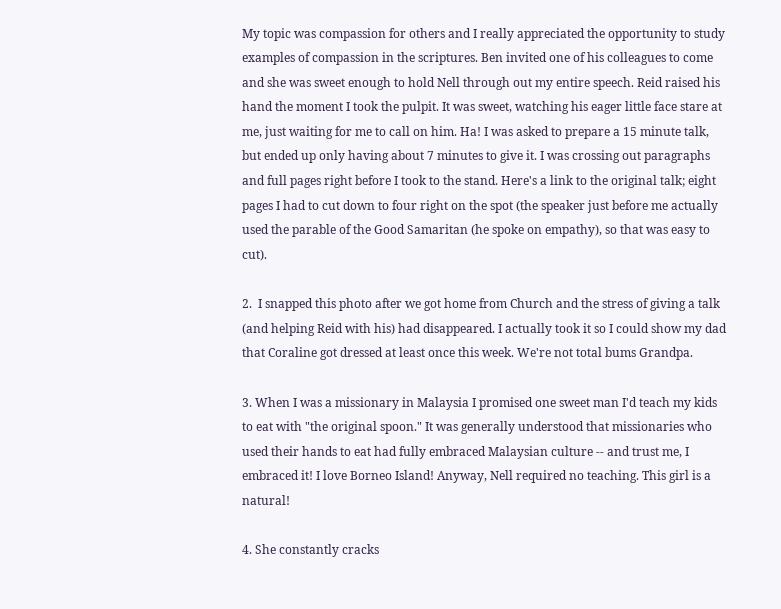My topic was compassion for others and I really appreciated the opportunity to study examples of compassion in the scriptures. Ben invited one of his colleagues to come and she was sweet enough to hold Nell through out my entire speech. Reid raised his hand the moment I took the pulpit. It was sweet, watching his eager little face stare at me, just waiting for me to call on him. Ha! I was asked to prepare a 15 minute talk, but ended up only having about 7 minutes to give it. I was crossing out paragraphs and full pages right before I took to the stand. Here's a link to the original talk; eight pages I had to cut down to four right on the spot (the speaker just before me actually used the parable of the Good Samaritan (he spoke on empathy), so that was easy to cut).

2.  I snapped this photo after we got home from Church and the stress of giving a talk (and helping Reid with his) had disappeared. I actually took it so I could show my dad that Coraline got dressed at least once this week. We're not total bums Grandpa.

3. When I was a missionary in Malaysia I promised one sweet man I'd teach my kids to eat with "the original spoon." It was generally understood that missionaries who used their hands to eat had fully embraced Malaysian culture -- and trust me, I embraced it! I love Borneo Island! Anyway, Nell required no teaching. This girl is a natural!

4. She constantly cracks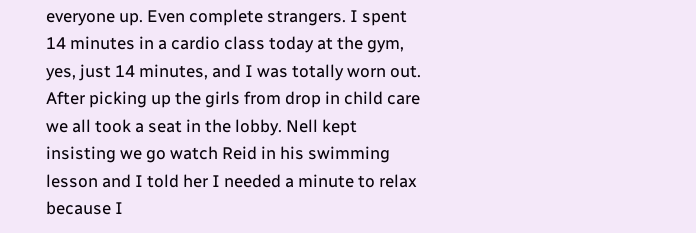everyone up. Even complete strangers. I spent 14 minutes in a cardio class today at the gym, yes, just 14 minutes, and I was totally worn out. After picking up the girls from drop in child care we all took a seat in the lobby. Nell kept insisting we go watch Reid in his swimming lesson and I told her I needed a minute to relax because I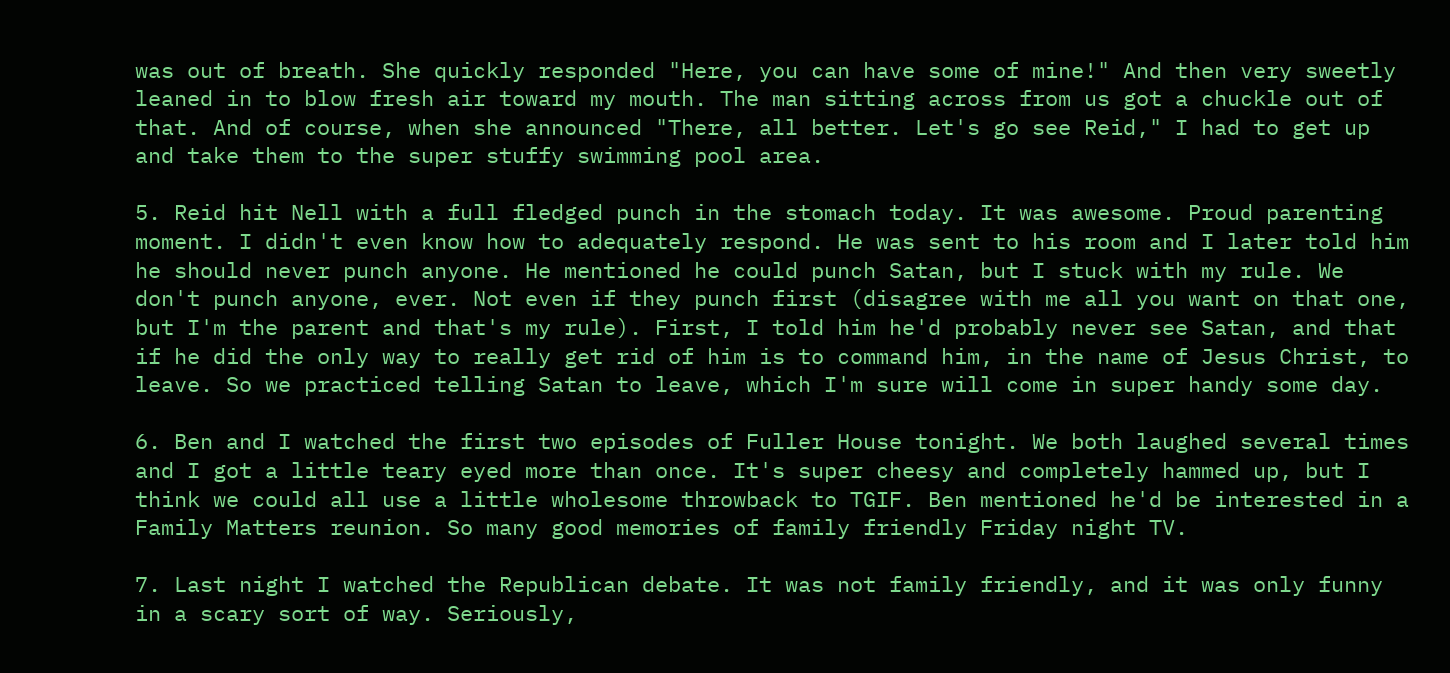was out of breath. She quickly responded "Here, you can have some of mine!" And then very sweetly leaned in to blow fresh air toward my mouth. The man sitting across from us got a chuckle out of that. And of course, when she announced "There, all better. Let's go see Reid," I had to get up and take them to the super stuffy swimming pool area.

5. Reid hit Nell with a full fledged punch in the stomach today. It was awesome. Proud parenting moment. I didn't even know how to adequately respond. He was sent to his room and I later told him he should never punch anyone. He mentioned he could punch Satan, but I stuck with my rule. We don't punch anyone, ever. Not even if they punch first (disagree with me all you want on that one, but I'm the parent and that's my rule). First, I told him he'd probably never see Satan, and that if he did the only way to really get rid of him is to command him, in the name of Jesus Christ, to leave. So we practiced telling Satan to leave, which I'm sure will come in super handy some day.

6. Ben and I watched the first two episodes of Fuller House tonight. We both laughed several times and I got a little teary eyed more than once. It's super cheesy and completely hammed up, but I think we could all use a little wholesome throwback to TGIF. Ben mentioned he'd be interested in a Family Matters reunion. So many good memories of family friendly Friday night TV.

7. Last night I watched the Republican debate. It was not family friendly, and it was only funny in a scary sort of way. Seriously,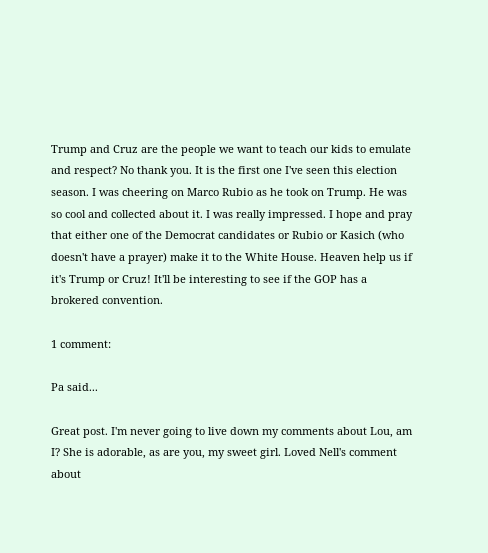Trump and Cruz are the people we want to teach our kids to emulate and respect? No thank you. It is the first one I've seen this election season. I was cheering on Marco Rubio as he took on Trump. He was so cool and collected about it. I was really impressed. I hope and pray that either one of the Democrat candidates or Rubio or Kasich (who doesn't have a prayer) make it to the White House. Heaven help us if it's Trump or Cruz! It'll be interesting to see if the GOP has a brokered convention.

1 comment:

Pa said...

Great post. I'm never going to live down my comments about Lou, am I? She is adorable, as are you, my sweet girl. Loved Nell's comment about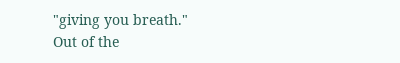"giving you breath." Out of the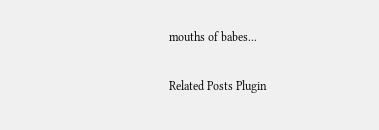mouths of babes...

Related Posts Plugin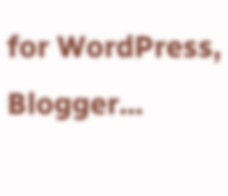for WordPress, Blogger...